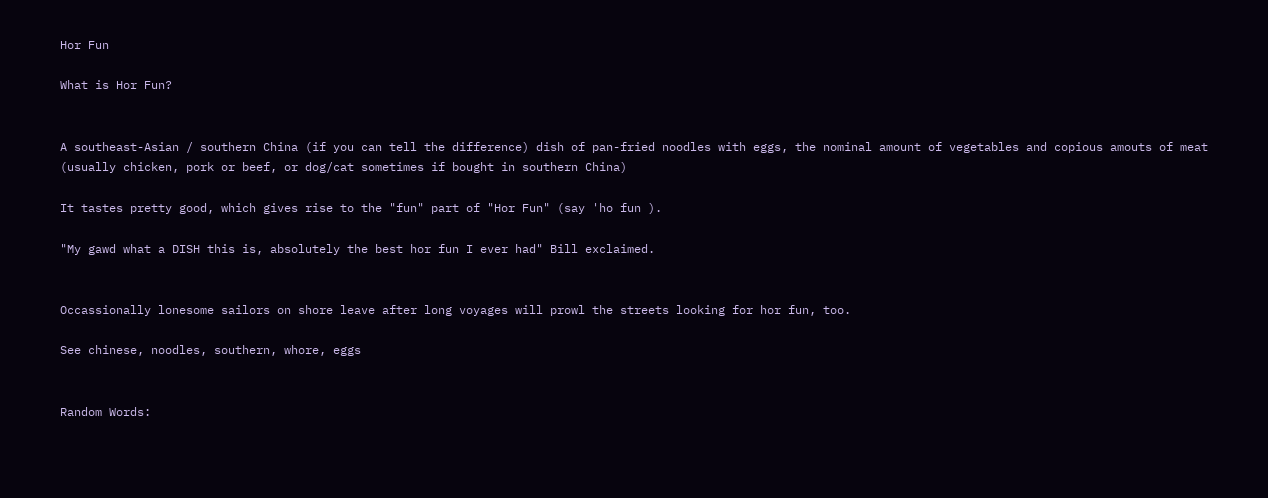Hor Fun

What is Hor Fun?


A southeast-Asian / southern China (if you can tell the difference) dish of pan-fried noodles with eggs, the nominal amount of vegetables and copious amouts of meat (usually chicken, pork or beef, or dog/cat sometimes if bought in southern China)

It tastes pretty good, which gives rise to the "fun" part of "Hor Fun" (say 'ho fun ).

"My gawd what a DISH this is, absolutely the best hor fun I ever had" Bill exclaimed.


Occassionally lonesome sailors on shore leave after long voyages will prowl the streets looking for hor fun, too.

See chinese, noodles, southern, whore, eggs


Random Words: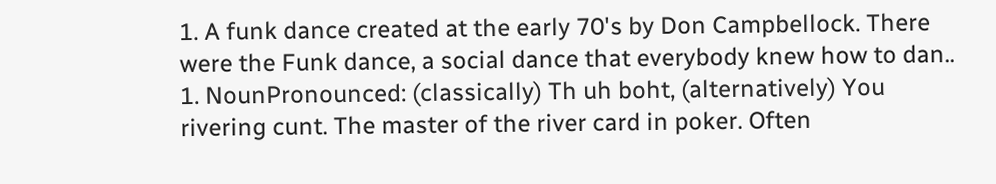1. A funk dance created at the early 70's by Don Campbellock. There were the Funk dance, a social dance that everybody knew how to dan..
1. NounPronounced: (classically) Th uh boht, (alternatively) You rivering cunt. The master of the river card in poker. Often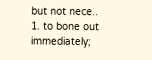but not nece..
1. to bone out immediately;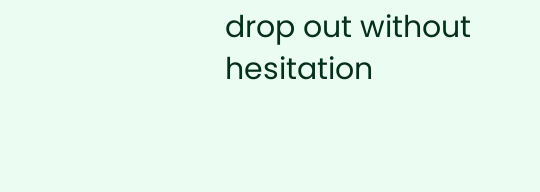drop out without hesitation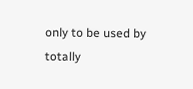only to be used by totally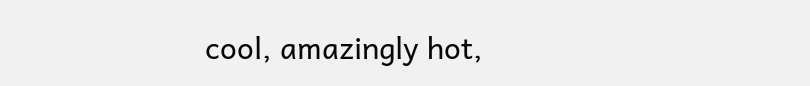cool, amazingly hot,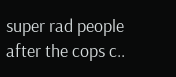super rad people after the cops c..